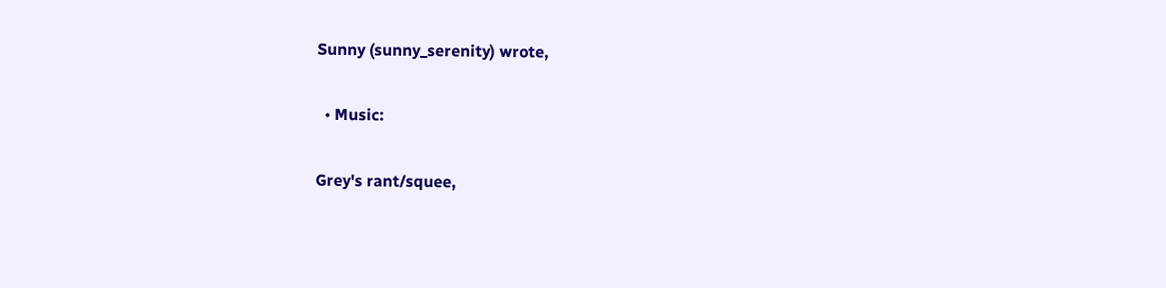Sunny (sunny_serenity) wrote,

  • Music:

Grey's rant/squee,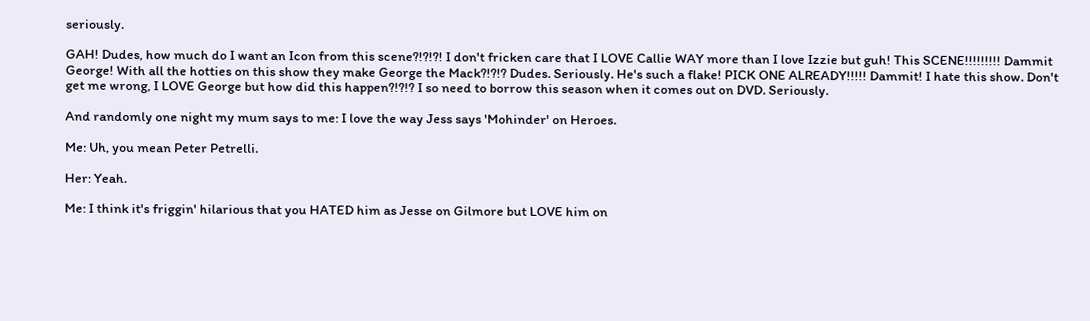seriously.

GAH! Dudes, how much do I want an Icon from this scene?!?!?! I don't fricken care that I LOVE Callie WAY more than I love Izzie but guh! This SCENE!!!!!!!!! Dammit George! With all the hotties on this show they make George the Mack?!?!? Dudes. Seriously. He's such a flake! PICK ONE ALREADY!!!!! Dammit! I hate this show. Don't get me wrong, I LOVE George but how did this happen?!?!? I so need to borrow this season when it comes out on DVD. Seriously.

And randomly one night my mum says to me: I love the way Jess says 'Mohinder' on Heroes.

Me: Uh, you mean Peter Petrelli.

Her: Yeah.

Me: I think it's friggin' hilarious that you HATED him as Jesse on Gilmore but LOVE him on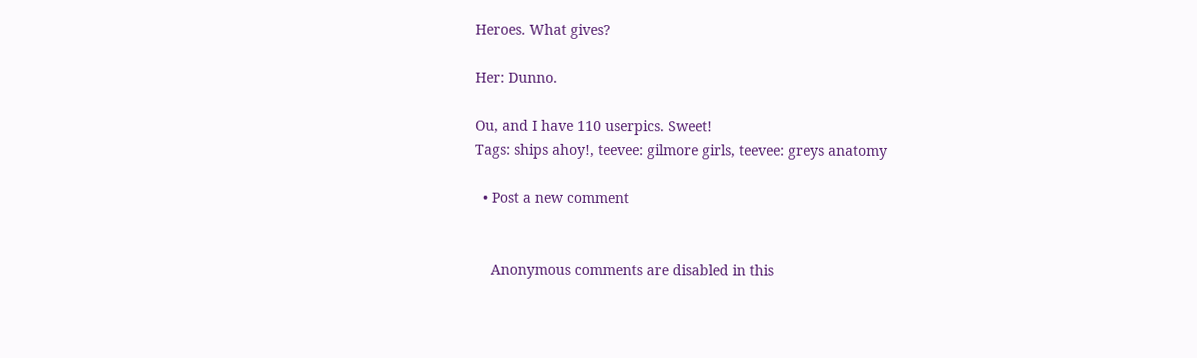Heroes. What gives?

Her: Dunno.

Ou, and I have 110 userpics. Sweet!
Tags: ships ahoy!, teevee: gilmore girls, teevee: greys anatomy

  • Post a new comment


    Anonymous comments are disabled in this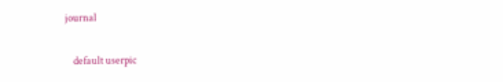journal

    default userpic